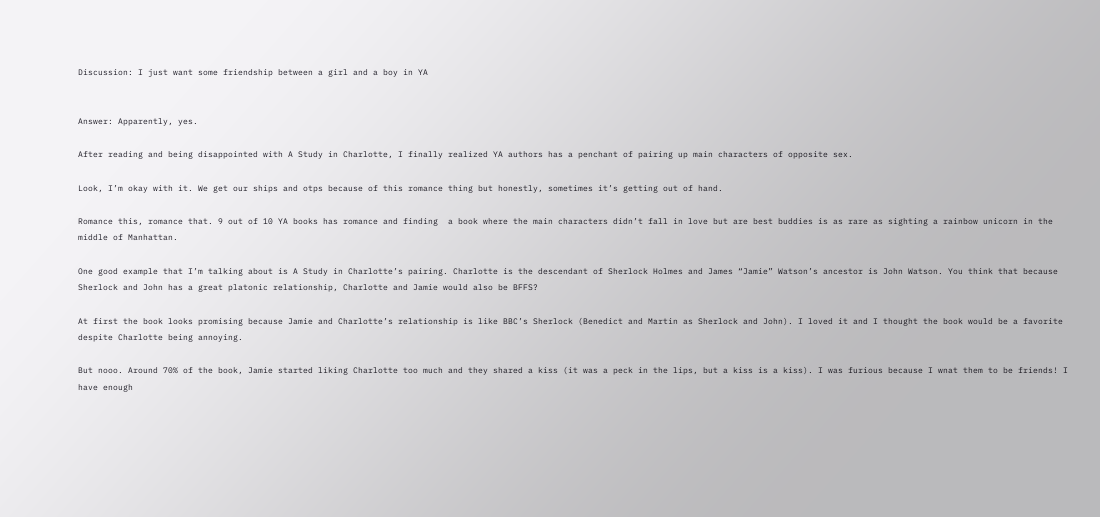Discussion: I just want some friendship between a girl and a boy in YA


Answer: Apparently, yes.

After reading and being disappointed with A Study in Charlotte, I finally realized YA authors has a penchant of pairing up main characters of opposite sex.

Look, I’m okay with it. We get our ships and otps because of this romance thing but honestly, sometimes it’s getting out of hand.

Romance this, romance that. 9 out of 10 YA books has romance and finding  a book where the main characters didn’t fall in love but are best buddies is as rare as sighting a rainbow unicorn in the middle of Manhattan.

One good example that I’m talking about is A Study in Charlotte’s pairing. Charlotte is the descendant of Sherlock Holmes and James “Jamie” Watson’s ancestor is John Watson. You think that because Sherlock and John has a great platonic relationship, Charlotte and Jamie would also be BFFS?

At first the book looks promising because Jamie and Charlotte’s relationship is like BBC’s Sherlock (Benedict and Martin as Sherlock and John). I loved it and I thought the book would be a favorite despite Charlotte being annoying.

But nooo. Around 70% of the book, Jamie started liking Charlotte too much and they shared a kiss (it was a peck in the lips, but a kiss is a kiss). I was furious because I wnat them to be friends! I have enough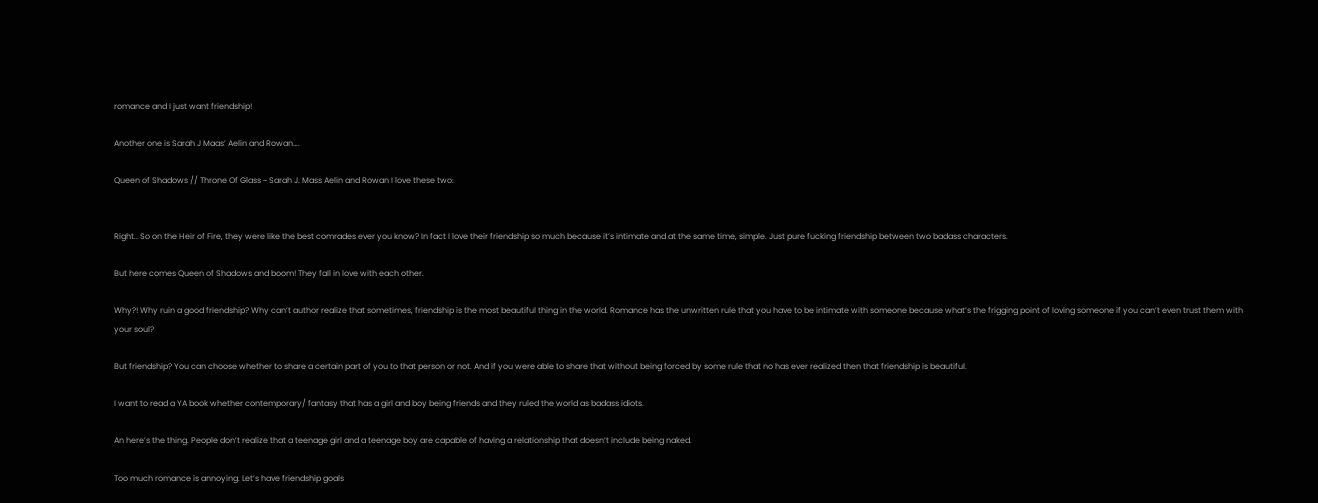romance and I just want friendship!

Another one is Sarah J Maas’ Aelin and Rowan….

Queen of Shadows // Throne Of Glass ~ Sarah J. Mass Aelin and Rowan I love these two:


Right.. So on the Heir of Fire, they were like the best comrades ever you know? In fact I love their friendship so much because it’s intimate and at the same time, simple. Just pure fucking friendship between two badass characters.

But here comes Queen of Shadows and boom! They fall in love with each other.

Why?! Why ruin a good friendship? Why can’t author realize that sometimes, friendship is the most beautiful thing in the world. Romance has the unwritten rule that you have to be intimate with someone because what’s the frigging point of loving someone if you can’t even trust them with your soul?

But friendship? You can choose whether to share a certain part of you to that person or not. And if you were able to share that without being forced by some rule that no has ever realized then that friendship is beautiful.

I want to read a YA book whether contemporary/ fantasy that has a girl and boy being friends and they ruled the world as badass idiots.

An here’s the thing. People don’t realize that a teenage girl and a teenage boy are capable of having a relationship that doesn’t include being naked.

Too much romance is annoying. Let’s have friendship goals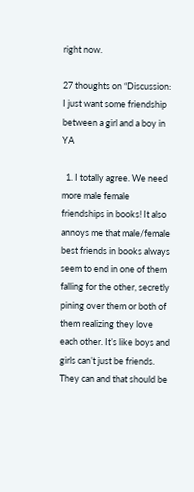right now.

27 thoughts on “Discussion: I just want some friendship between a girl and a boy in YA

  1. I totally agree. We need more male female friendships in books! It also annoys me that male/female best friends in books always seem to end in one of them falling for the other, secretly pining over them or both of them realizing they love each other. It’s like boys and girls can’t just be friends. They can and that should be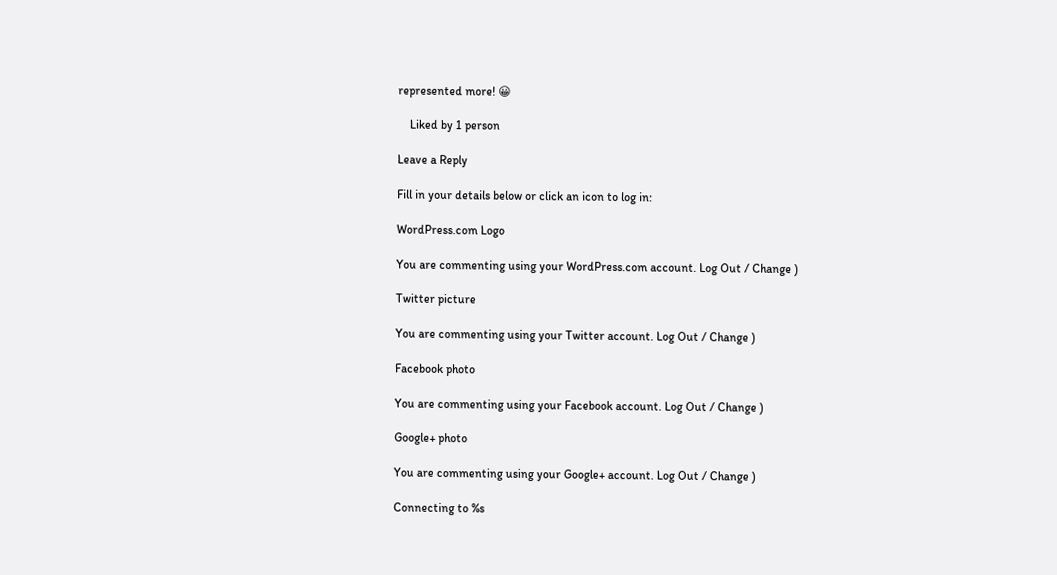represented more! 😀

    Liked by 1 person

Leave a Reply

Fill in your details below or click an icon to log in:

WordPress.com Logo

You are commenting using your WordPress.com account. Log Out / Change )

Twitter picture

You are commenting using your Twitter account. Log Out / Change )

Facebook photo

You are commenting using your Facebook account. Log Out / Change )

Google+ photo

You are commenting using your Google+ account. Log Out / Change )

Connecting to %s